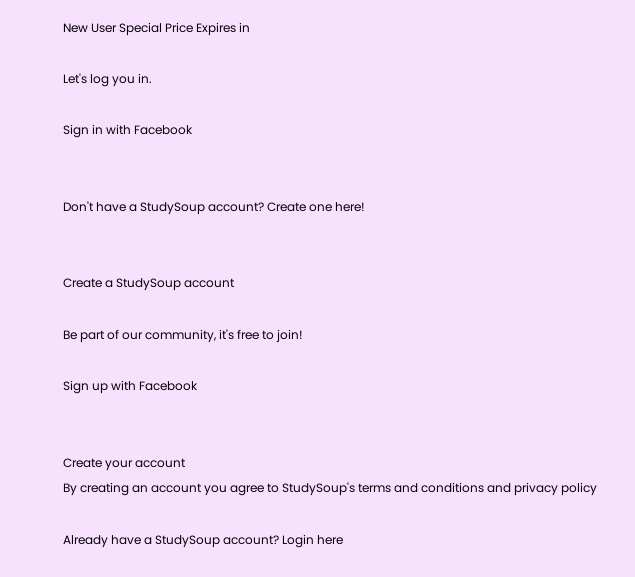New User Special Price Expires in

Let's log you in.

Sign in with Facebook


Don't have a StudySoup account? Create one here!


Create a StudySoup account

Be part of our community, it's free to join!

Sign up with Facebook


Create your account
By creating an account you agree to StudySoup's terms and conditions and privacy policy

Already have a StudySoup account? Login here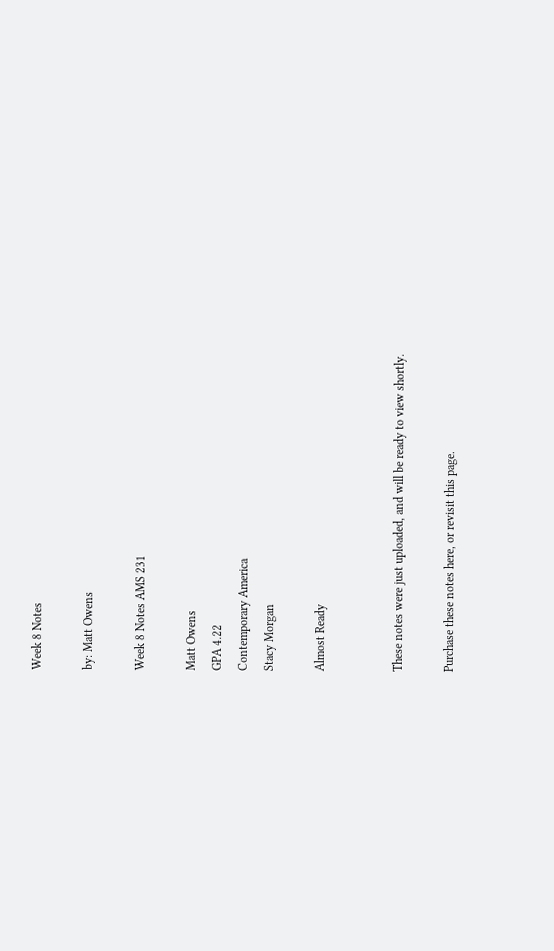Week 8 Notes

by: Matt Owens

Week 8 Notes AMS 231

Matt Owens
GPA 4.22
Contemporary America
Stacy Morgan

Almost Ready


These notes were just uploaded, and will be ready to view shortly.

Purchase these notes here, or revisit this page.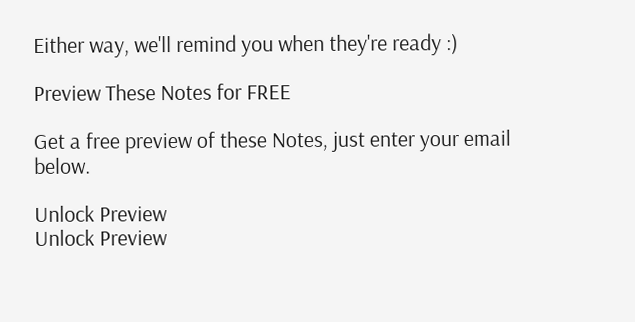Either way, we'll remind you when they're ready :)

Preview These Notes for FREE

Get a free preview of these Notes, just enter your email below.

Unlock Preview
Unlock Preview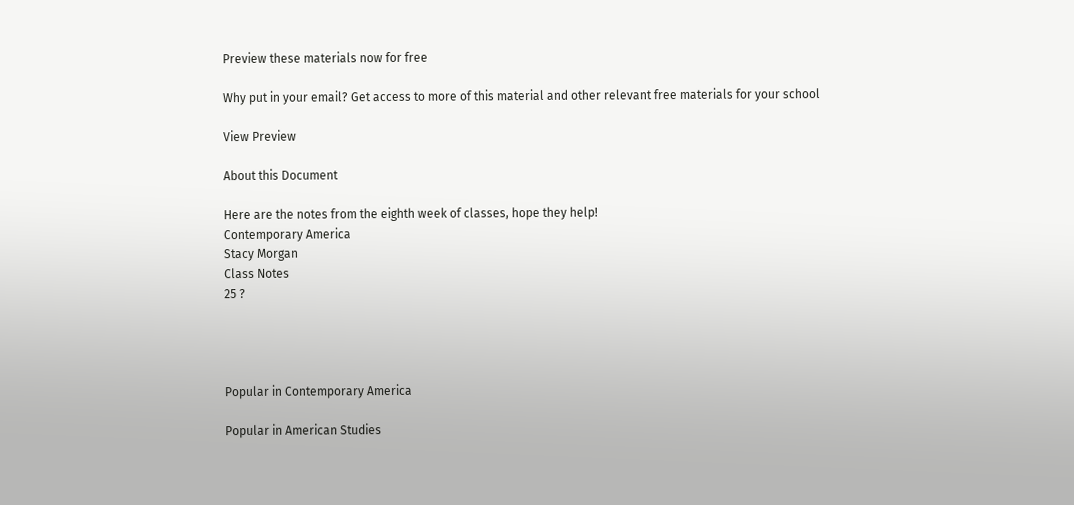Preview these materials now for free

Why put in your email? Get access to more of this material and other relevant free materials for your school

View Preview

About this Document

Here are the notes from the eighth week of classes, hope they help!
Contemporary America
Stacy Morgan
Class Notes
25 ?




Popular in Contemporary America

Popular in American Studies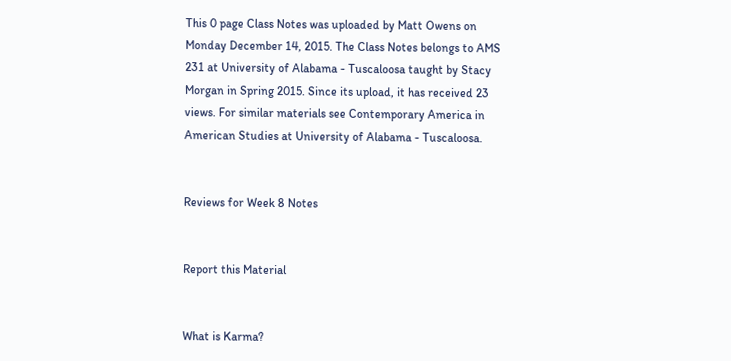This 0 page Class Notes was uploaded by Matt Owens on Monday December 14, 2015. The Class Notes belongs to AMS 231 at University of Alabama - Tuscaloosa taught by Stacy Morgan in Spring 2015. Since its upload, it has received 23 views. For similar materials see Contemporary America in American Studies at University of Alabama - Tuscaloosa.


Reviews for Week 8 Notes


Report this Material


What is Karma?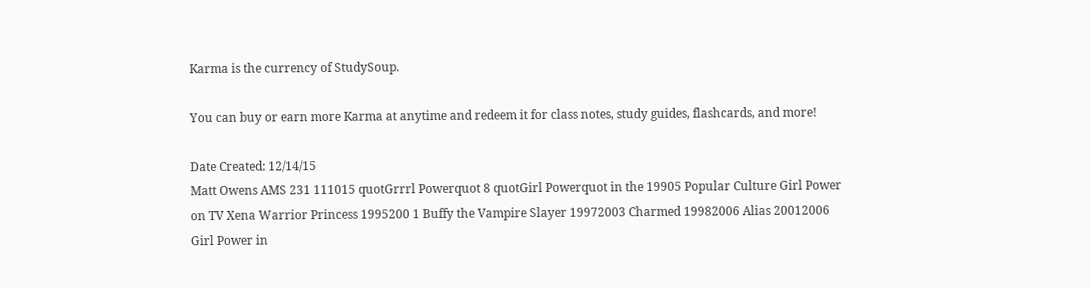Karma is the currency of StudySoup.

You can buy or earn more Karma at anytime and redeem it for class notes, study guides, flashcards, and more!

Date Created: 12/14/15
Matt Owens AMS 231 111015 quotGrrrl Powerquot 8 quotGirl Powerquot in the 19905 Popular Culture Girl Power on TV Xena Warrior Princess 1995200 1 Buffy the Vampire Slayer 19972003 Charmed 19982006 Alias 20012006 Girl Power in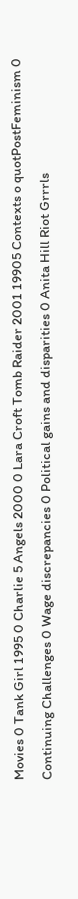Movies 0 Tank Girl 1995 0 Charlie 5 Angels 2000 0 Lara Croft Tomb Raider 2001 19905 Contexts o quotPostFeminism 0 Continuing Challenges 0 Wage discrepancies 0 Political gains and disparities 0 Anita Hill Riot Grrrls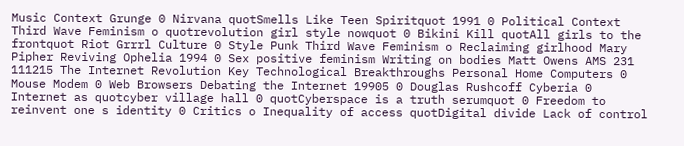Music Context Grunge 0 Nirvana quotSmells Like Teen Spiritquot 1991 0 Political Context Third Wave Feminism o quotrevolution girl style nowquot 0 Bikini Kill quotAll girls to the frontquot Riot Grrrl Culture 0 Style Punk Third Wave Feminism o Reclaiming girlhood Mary Pipher Reviving Ophelia 1994 0 Sex positive feminism Writing on bodies Matt Owens AMS 231 111215 The Internet Revolution Key Technological Breakthroughs Personal Home Computers 0 Mouse Modem 0 Web Browsers Debating the Internet 19905 0 Douglas Rushcoff Cyberia 0 Internet as quotcyber village hall 0 quotCyberspace is a truth serumquot 0 Freedom to reinvent one s identity 0 Critics o Inequality of access quotDigital divide Lack of control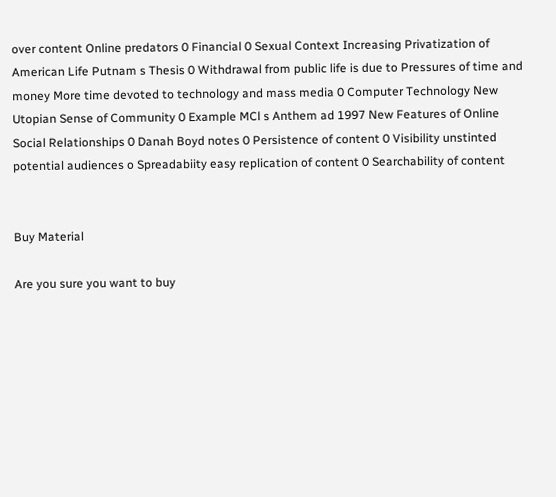over content Online predators 0 Financial 0 Sexual Context Increasing Privatization of American Life Putnam s Thesis 0 Withdrawal from public life is due to Pressures of time and money More time devoted to technology and mass media 0 Computer Technology New Utopian Sense of Community 0 Example MCl s Anthem ad 1997 New Features of Online Social Relationships 0 Danah Boyd notes 0 Persistence of content 0 Visibility unstinted potential audiences o Spreadabiity easy replication of content 0 Searchability of content


Buy Material

Are you sure you want to buy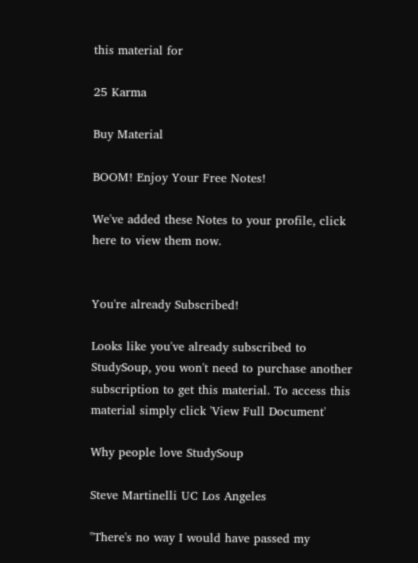this material for

25 Karma

Buy Material

BOOM! Enjoy Your Free Notes!

We've added these Notes to your profile, click here to view them now.


You're already Subscribed!

Looks like you've already subscribed to StudySoup, you won't need to purchase another subscription to get this material. To access this material simply click 'View Full Document'

Why people love StudySoup

Steve Martinelli UC Los Angeles

"There's no way I would have passed my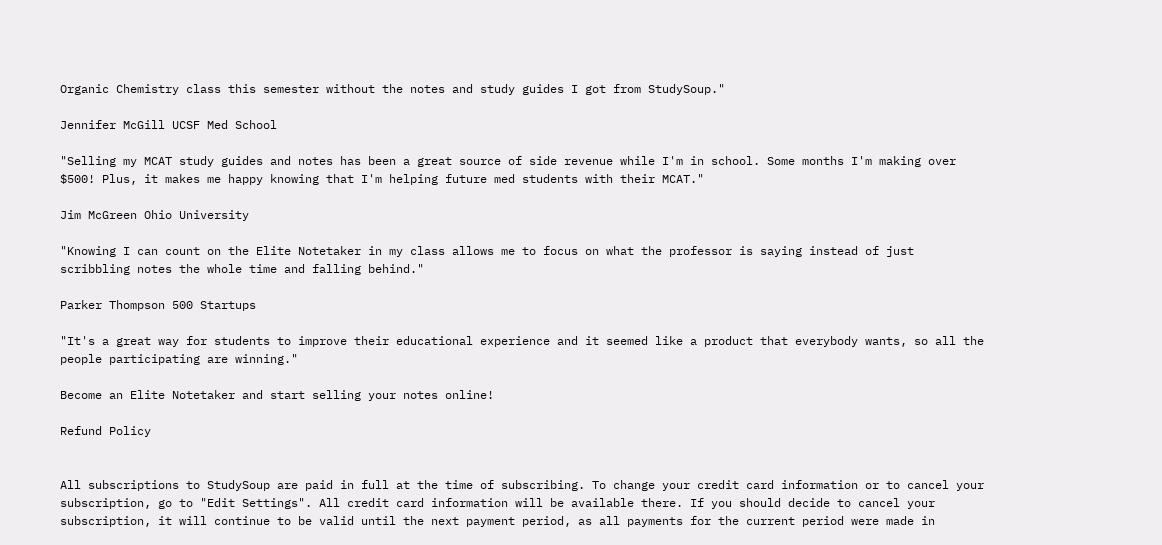Organic Chemistry class this semester without the notes and study guides I got from StudySoup."

Jennifer McGill UCSF Med School

"Selling my MCAT study guides and notes has been a great source of side revenue while I'm in school. Some months I'm making over $500! Plus, it makes me happy knowing that I'm helping future med students with their MCAT."

Jim McGreen Ohio University

"Knowing I can count on the Elite Notetaker in my class allows me to focus on what the professor is saying instead of just scribbling notes the whole time and falling behind."

Parker Thompson 500 Startups

"It's a great way for students to improve their educational experience and it seemed like a product that everybody wants, so all the people participating are winning."

Become an Elite Notetaker and start selling your notes online!

Refund Policy


All subscriptions to StudySoup are paid in full at the time of subscribing. To change your credit card information or to cancel your subscription, go to "Edit Settings". All credit card information will be available there. If you should decide to cancel your subscription, it will continue to be valid until the next payment period, as all payments for the current period were made in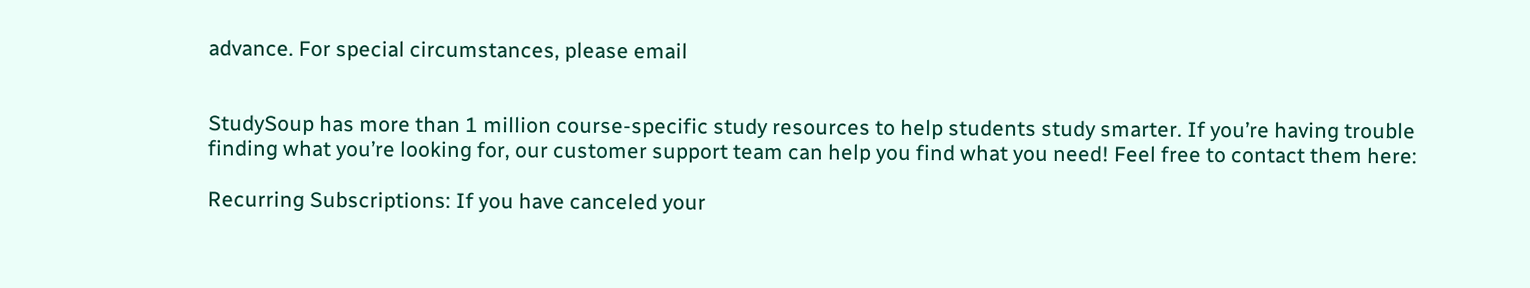advance. For special circumstances, please email


StudySoup has more than 1 million course-specific study resources to help students study smarter. If you’re having trouble finding what you’re looking for, our customer support team can help you find what you need! Feel free to contact them here:

Recurring Subscriptions: If you have canceled your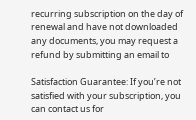recurring subscription on the day of renewal and have not downloaded any documents, you may request a refund by submitting an email to

Satisfaction Guarantee: If you’re not satisfied with your subscription, you can contact us for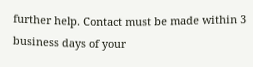further help. Contact must be made within 3 business days of your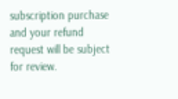subscription purchase and your refund request will be subject for review.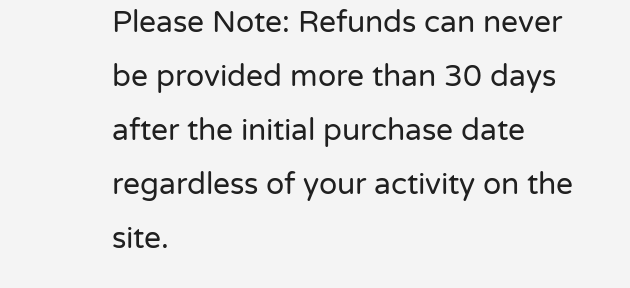Please Note: Refunds can never be provided more than 30 days after the initial purchase date regardless of your activity on the site.